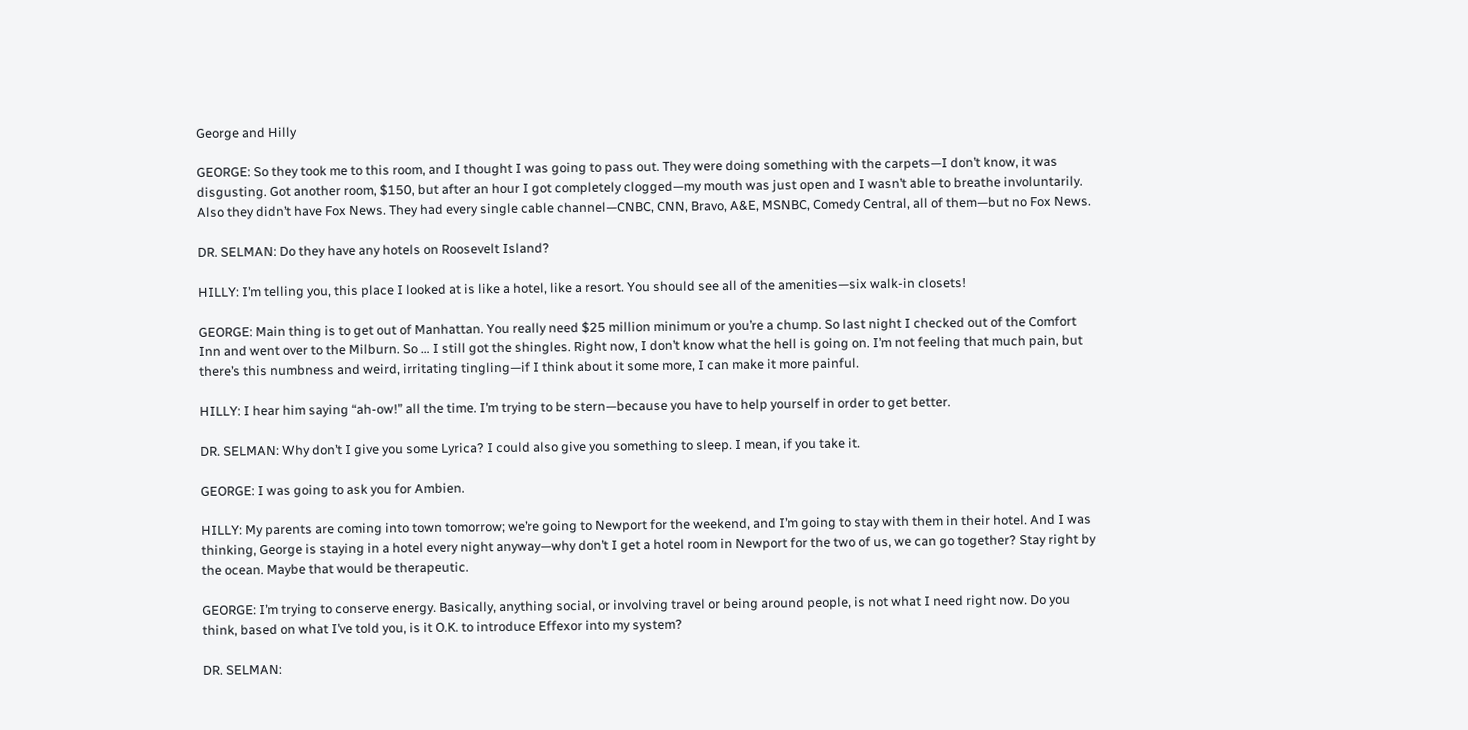George and Hilly

GEORGE: So they took me to this room, and I thought I was going to pass out. They were doing something with the carpets—I don’t know, it was disgusting. Got another room, $150, but after an hour I got completely clogged—my mouth was just open and I wasn’t able to breathe involuntarily. Also they didn’t have Fox News. They had every single cable channel—CNBC, CNN, Bravo, A&E, MSNBC, Comedy Central, all of them—but no Fox News.

DR. SELMAN: Do they have any hotels on Roosevelt Island?

HILLY: I’m telling you, this place I looked at is like a hotel, like a resort. You should see all of the amenities—six walk-in closets!

GEORGE: Main thing is to get out of Manhattan. You really need $25 million minimum or you’re a chump. So last night I checked out of the Comfort Inn and went over to the Milburn. So … I still got the shingles. Right now, I don’t know what the hell is going on. I’m not feeling that much pain, but there’s this numbness and weird, irritating tingling—if I think about it some more, I can make it more painful.

HILLY: I hear him saying “ah-ow!” all the time. I’m trying to be stern—because you have to help yourself in order to get better.

DR. SELMAN: Why don’t I give you some Lyrica? I could also give you something to sleep. I mean, if you take it.

GEORGE: I was going to ask you for Ambien.

HILLY: My parents are coming into town tomorrow; we’re going to Newport for the weekend, and I’m going to stay with them in their hotel. And I was thinking, George is staying in a hotel every night anyway—why don’t I get a hotel room in Newport for the two of us, we can go together? Stay right by the ocean. Maybe that would be therapeutic.

GEORGE: I’m trying to conserve energy. Basically, anything social, or involving travel or being around people, is not what I need right now. Do you think, based on what I’ve told you, is it O.K. to introduce Effexor into my system?

DR. SELMAN: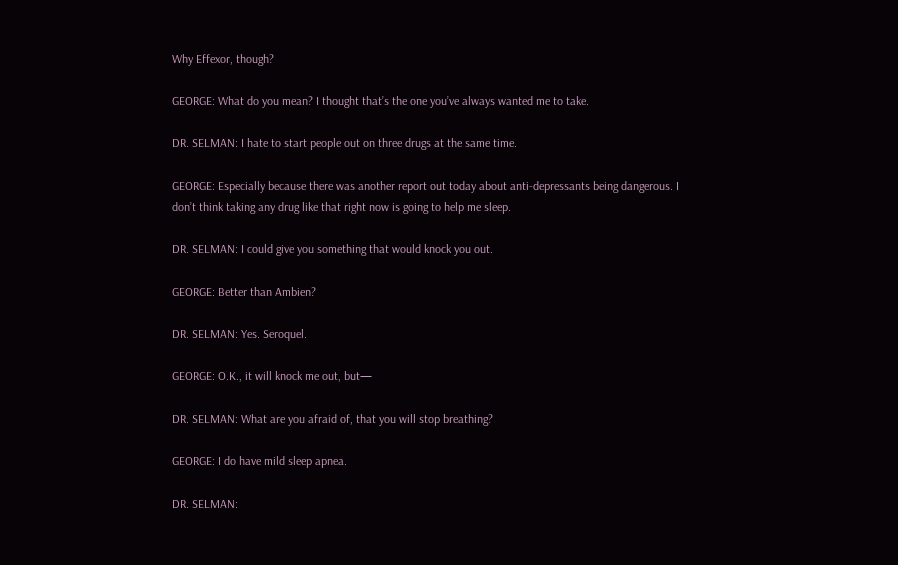Why Effexor, though?

GEORGE: What do you mean? I thought that’s the one you’ve always wanted me to take.

DR. SELMAN: I hate to start people out on three drugs at the same time.

GEORGE: Especially because there was another report out today about anti-depressants being dangerous. I don’t think taking any drug like that right now is going to help me sleep.

DR. SELMAN: I could give you something that would knock you out.

GEORGE: Better than Ambien?

DR. SELMAN: Yes. Seroquel.

GEORGE: O.K., it will knock me out, but—

DR. SELMAN: What are you afraid of, that you will stop breathing?

GEORGE: I do have mild sleep apnea.

DR. SELMAN: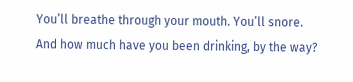You’ll breathe through your mouth. You’ll snore. And how much have you been drinking, by the way?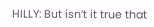HILLY: But isn’t it true that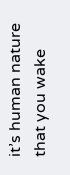it’s human nature that you wake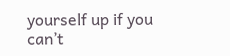yourself up if you can’t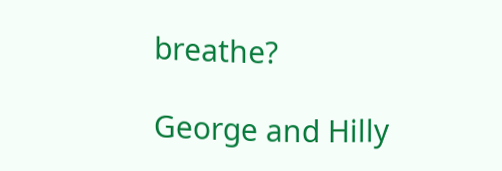breathe?

George and Hilly